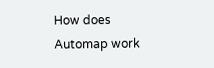How does Automap work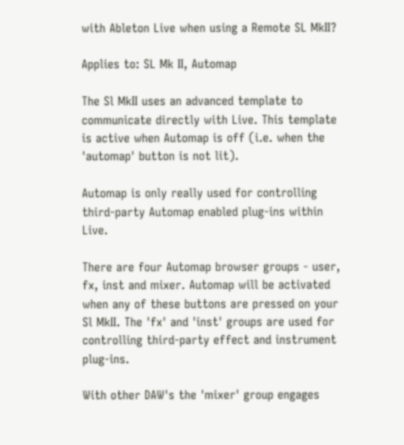with Ableton Live when using a Remote SL MkII?

Applies to: SL Mk II, Automap

The Sl MkII uses an advanced template to communicate directly with Live. This template is active when Automap is off (i.e. when the 'automap' button is not lit).

Automap is only really used for controlling third-party Automap enabled plug-ins within Live.

There are four Automap browser groups - user, fx, inst and mixer. Automap will be activated when any of these buttons are pressed on your Sl MkII. The 'fx' and 'inst' groups are used for controlling third-party effect and instrument plug-ins.

With other DAW's the 'mixer' group engages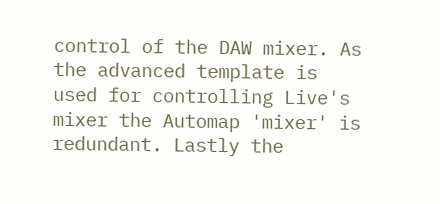control of the DAW mixer. As the advanced template is used for controlling Live's mixer the Automap 'mixer' is redundant. Lastly the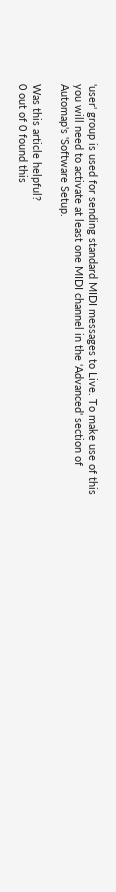'user' group is used for sending standard MIDI messages to Live. To make use of this you will need to activate at least one MIDI channel in the 'Advanced' section of Automap's 'Software Setup.

Was this article helpful?
0 out of 0 found this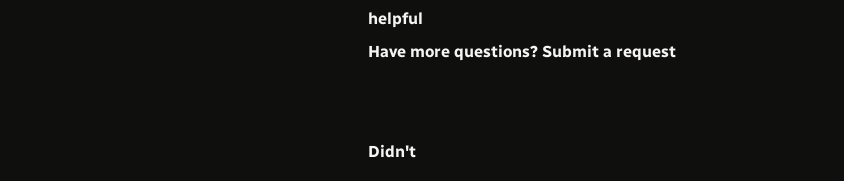helpful
Have more questions? Submit a request


Didn't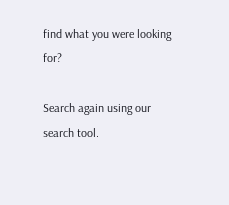find what you were looking for?

Search again using our search tool.